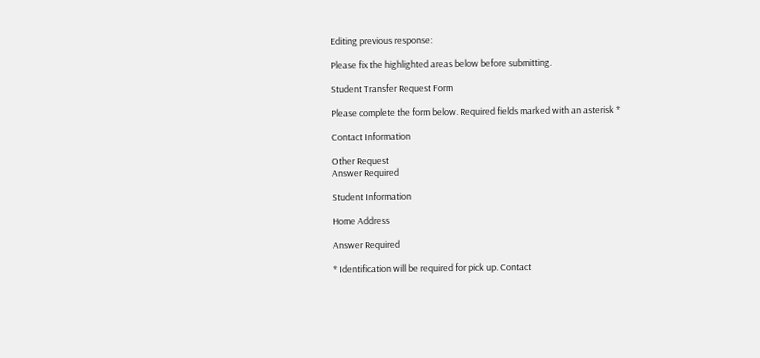Editing previous response:

Please fix the highlighted areas below before submitting.

Student Transfer Request Form

Please complete the form below. Required fields marked with an asterisk *

Contact Information

Other Request
Answer Required

Student Information

Home Address

Answer Required

* Identification will be required for pick up. Contact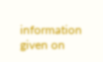information given on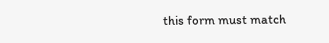this form must match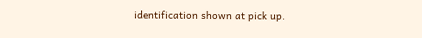identification shown at pick up.